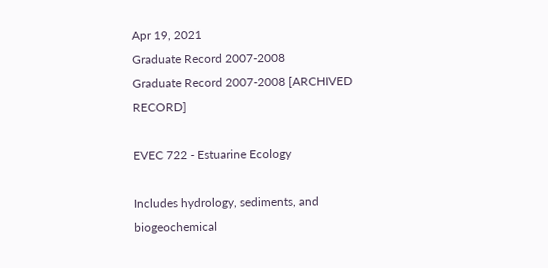Apr 19, 2021
Graduate Record 2007-2008
Graduate Record 2007-2008 [ARCHIVED RECORD]

EVEC 722 - Estuarine Ecology

Includes hydrology, sediments, and biogeochemical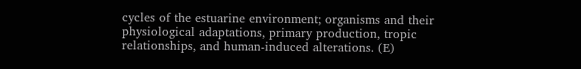cycles of the estuarine environment; organisms and their physiological adaptations, primary production, tropic relationships, and human-induced alterations. (E)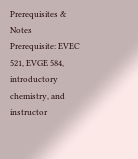Prerequisites & Notes
Prerequisite: EVEC 521, EVGE 584, introductory chemistry, and instructor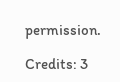permission.

Credits: 3